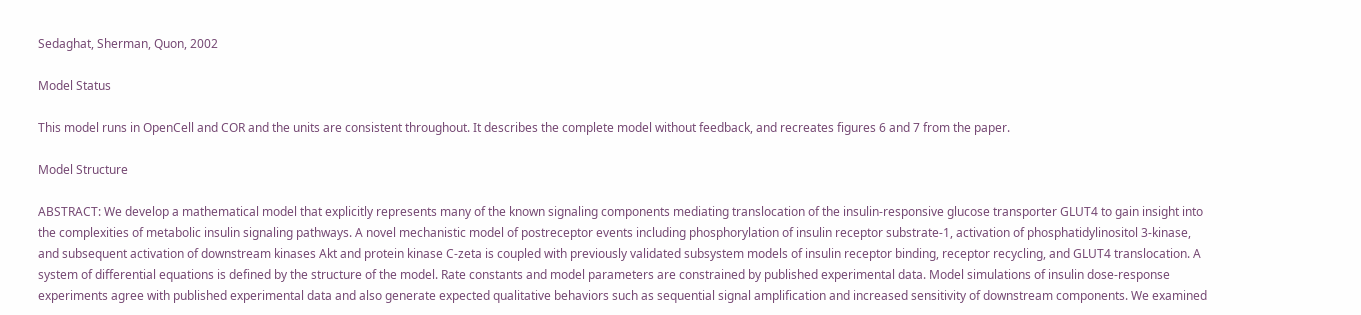Sedaghat, Sherman, Quon, 2002

Model Status

This model runs in OpenCell and COR and the units are consistent throughout. It describes the complete model without feedback, and recreates figures 6 and 7 from the paper.

Model Structure

ABSTRACT: We develop a mathematical model that explicitly represents many of the known signaling components mediating translocation of the insulin-responsive glucose transporter GLUT4 to gain insight into the complexities of metabolic insulin signaling pathways. A novel mechanistic model of postreceptor events including phosphorylation of insulin receptor substrate-1, activation of phosphatidylinositol 3-kinase, and subsequent activation of downstream kinases Akt and protein kinase C-zeta is coupled with previously validated subsystem models of insulin receptor binding, receptor recycling, and GLUT4 translocation. A system of differential equations is defined by the structure of the model. Rate constants and model parameters are constrained by published experimental data. Model simulations of insulin dose-response experiments agree with published experimental data and also generate expected qualitative behaviors such as sequential signal amplification and increased sensitivity of downstream components. We examined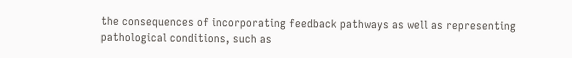the consequences of incorporating feedback pathways as well as representing pathological conditions, such as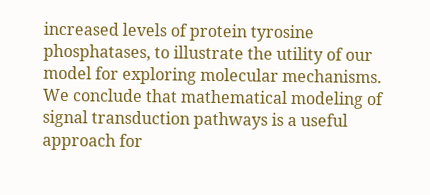increased levels of protein tyrosine phosphatases, to illustrate the utility of our model for exploring molecular mechanisms. We conclude that mathematical modeling of signal transduction pathways is a useful approach for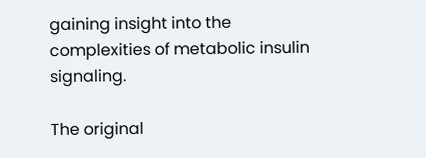gaining insight into the complexities of metabolic insulin signaling.

The original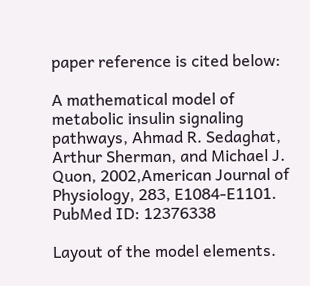paper reference is cited below:

A mathematical model of metabolic insulin signaling pathways, Ahmad R. Sedaghat, Arthur Sherman, and Michael J. Quon, 2002,American Journal of Physiology, 283, E1084-E1101. PubMed ID: 12376338

Layout of the model elements.